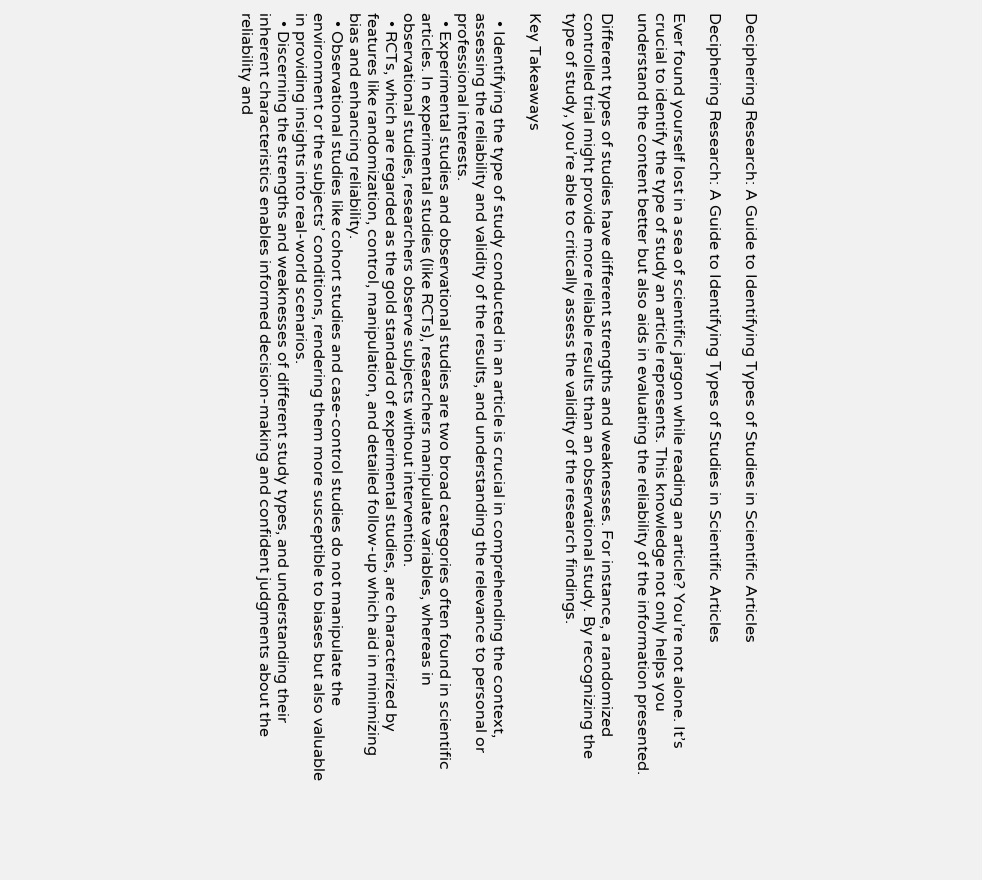Deciphering Research: A Guide to Identifying Types of Studies in Scientific Articles

Deciphering Research: A Guide to Identifying Types of Studies in Scientific Articles

Ever found yourself lost in a sea of scientific jargon while reading an article? You’re not alone. It’s crucial to identify the type of study an article represents. This knowledge not only helps you understand the content better but also aids in evaluating the reliability of the information presented.

Different types of studies have different strengths and weaknesses. For instance, a randomized controlled trial might provide more reliable results than an observational study. By recognizing the type of study, you’re able to critically assess the validity of the research findings.

Key Takeaways

  • Identifying the type of study conducted in an article is crucial in comprehending the context, assessing the reliability and validity of the results, and understanding the relevance to personal or professional interests.
  • Experimental studies and observational studies are two broad categories often found in scientific articles. In experimental studies (like RCTs), researchers manipulate variables, whereas in observational studies, researchers observe subjects without intervention.
  • RCTs, which are regarded as the gold standard of experimental studies, are characterized by features like randomization, control, manipulation, and detailed follow-up which aid in minimizing bias and enhancing reliability.
  • Observational studies like cohort studies and case-control studies do not manipulate the environment or the subjects’ conditions, rendering them more susceptible to biases but also valuable in providing insights into real-world scenarios.
  • Discerning the strengths and weaknesses of different study types, and understanding their inherent characteristics enables informed decision-making and confident judgments about the reliability and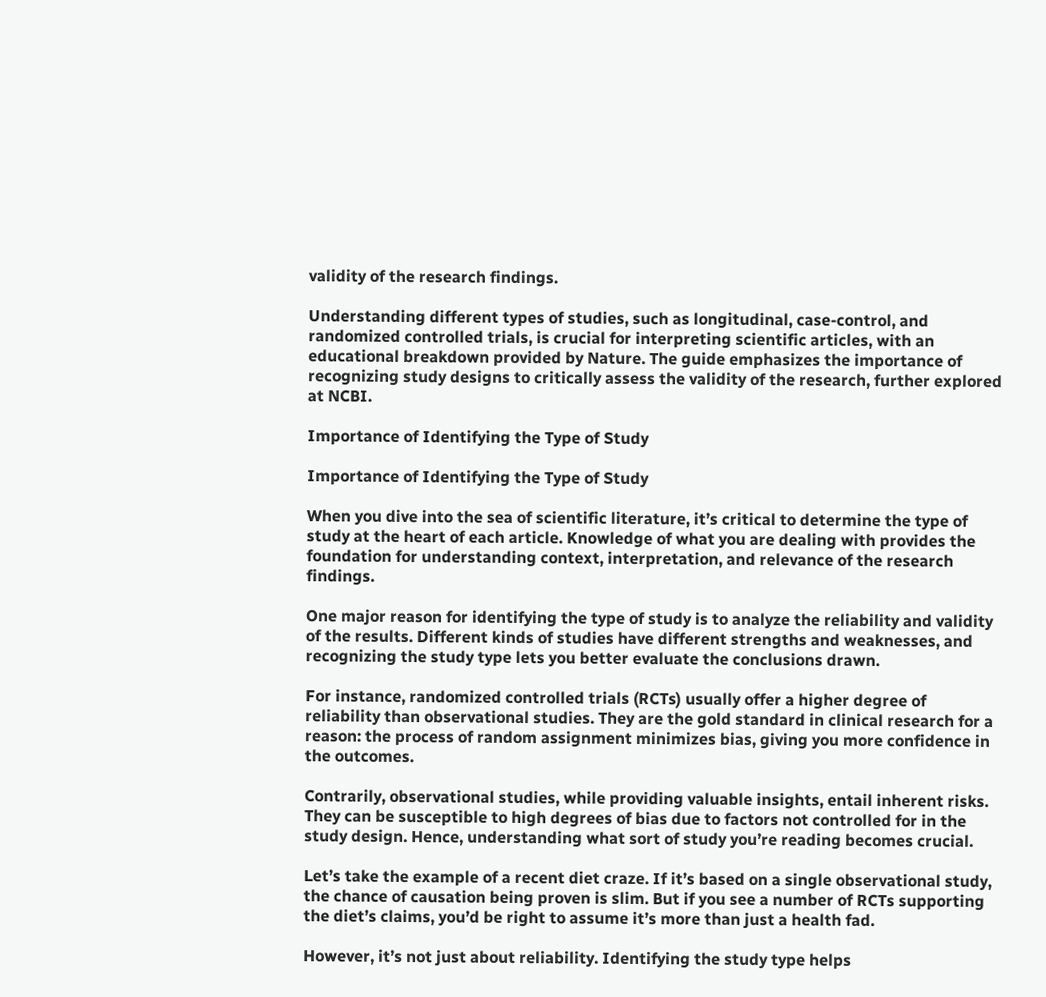validity of the research findings.

Understanding different types of studies, such as longitudinal, case-control, and randomized controlled trials, is crucial for interpreting scientific articles, with an educational breakdown provided by Nature. The guide emphasizes the importance of recognizing study designs to critically assess the validity of the research, further explored at NCBI.

Importance of Identifying the Type of Study

Importance of Identifying the Type of Study

When you dive into the sea of scientific literature, it’s critical to determine the type of study at the heart of each article. Knowledge of what you are dealing with provides the foundation for understanding context, interpretation, and relevance of the research findings.

One major reason for identifying the type of study is to analyze the reliability and validity of the results. Different kinds of studies have different strengths and weaknesses, and recognizing the study type lets you better evaluate the conclusions drawn.

For instance, randomized controlled trials (RCTs) usually offer a higher degree of reliability than observational studies. They are the gold standard in clinical research for a reason: the process of random assignment minimizes bias, giving you more confidence in the outcomes.

Contrarily, observational studies, while providing valuable insights, entail inherent risks. They can be susceptible to high degrees of bias due to factors not controlled for in the study design. Hence, understanding what sort of study you’re reading becomes crucial.

Let’s take the example of a recent diet craze. If it’s based on a single observational study, the chance of causation being proven is slim. But if you see a number of RCTs supporting the diet’s claims, you’d be right to assume it’s more than just a health fad.

However, it’s not just about reliability. Identifying the study type helps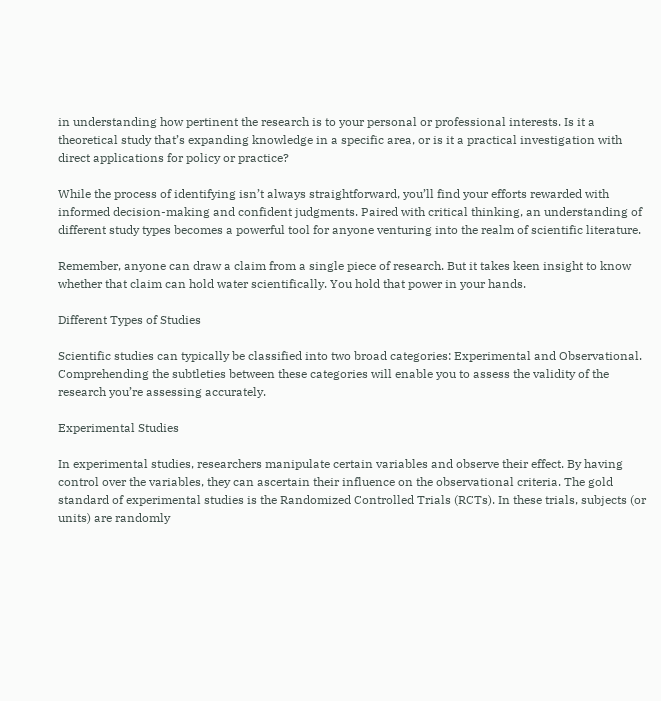in understanding how pertinent the research is to your personal or professional interests. Is it a theoretical study that’s expanding knowledge in a specific area, or is it a practical investigation with direct applications for policy or practice?

While the process of identifying isn’t always straightforward, you’ll find your efforts rewarded with informed decision-making and confident judgments. Paired with critical thinking, an understanding of different study types becomes a powerful tool for anyone venturing into the realm of scientific literature.

Remember, anyone can draw a claim from a single piece of research. But it takes keen insight to know whether that claim can hold water scientifically. You hold that power in your hands.

Different Types of Studies

Scientific studies can typically be classified into two broad categories: Experimental and Observational. Comprehending the subtleties between these categories will enable you to assess the validity of the research you’re assessing accurately.

Experimental Studies

In experimental studies, researchers manipulate certain variables and observe their effect. By having control over the variables, they can ascertain their influence on the observational criteria. The gold standard of experimental studies is the Randomized Controlled Trials (RCTs). In these trials, subjects (or units) are randomly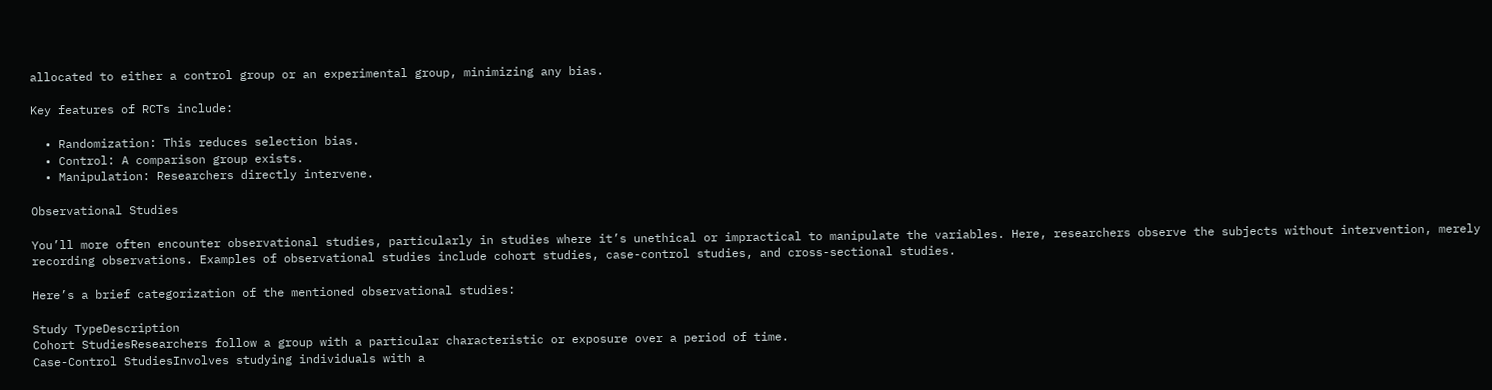allocated to either a control group or an experimental group, minimizing any bias.

Key features of RCTs include:

  • Randomization: This reduces selection bias.
  • Control: A comparison group exists.
  • Manipulation: Researchers directly intervene.

Observational Studies

You’ll more often encounter observational studies, particularly in studies where it’s unethical or impractical to manipulate the variables. Here, researchers observe the subjects without intervention, merely recording observations. Examples of observational studies include cohort studies, case-control studies, and cross-sectional studies.

Here’s a brief categorization of the mentioned observational studies:

Study TypeDescription
Cohort StudiesResearchers follow a group with a particular characteristic or exposure over a period of time.
Case-Control StudiesInvolves studying individuals with a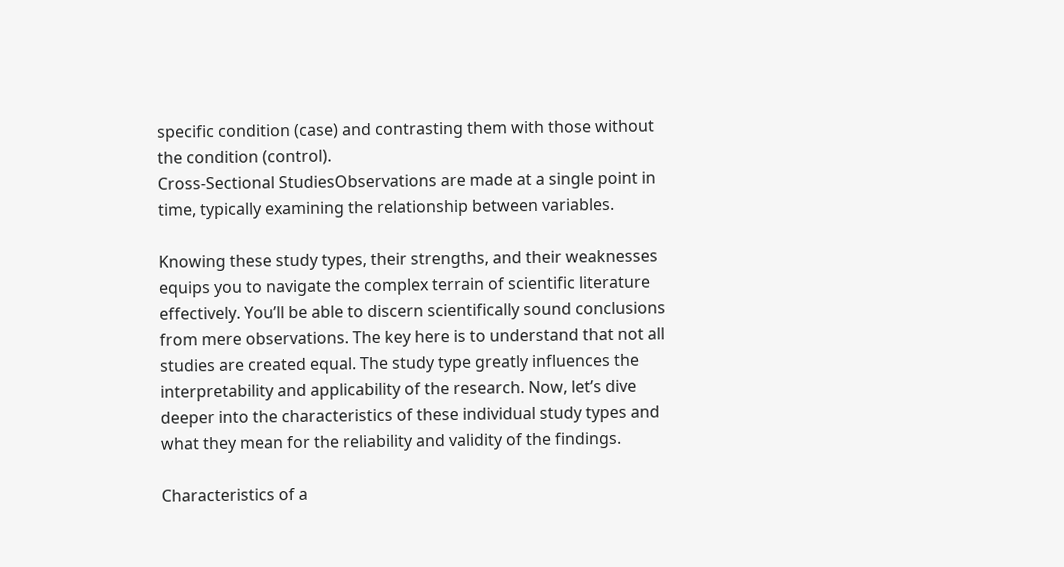specific condition (case) and contrasting them with those without the condition (control).
Cross-Sectional StudiesObservations are made at a single point in time, typically examining the relationship between variables.

Knowing these study types, their strengths, and their weaknesses equips you to navigate the complex terrain of scientific literature effectively. You’ll be able to discern scientifically sound conclusions from mere observations. The key here is to understand that not all studies are created equal. The study type greatly influences the interpretability and applicability of the research. Now, let’s dive deeper into the characteristics of these individual study types and what they mean for the reliability and validity of the findings.

Characteristics of a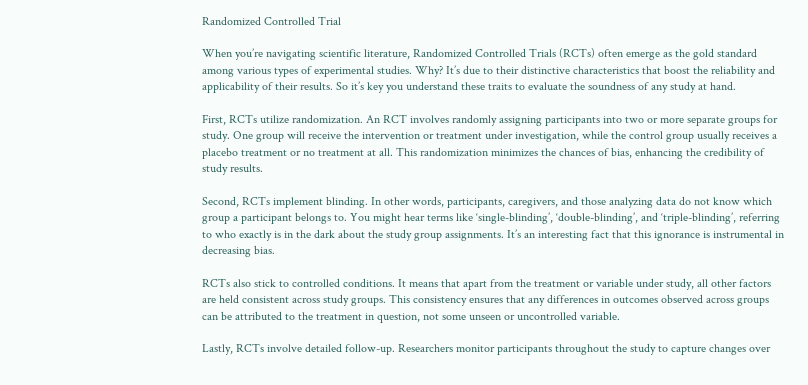Randomized Controlled Trial

When you’re navigating scientific literature, Randomized Controlled Trials (RCTs) often emerge as the gold standard among various types of experimental studies. Why? It’s due to their distinctive characteristics that boost the reliability and applicability of their results. So it’s key you understand these traits to evaluate the soundness of any study at hand.

First, RCTs utilize randomization. An RCT involves randomly assigning participants into two or more separate groups for study. One group will receive the intervention or treatment under investigation, while the control group usually receives a placebo treatment or no treatment at all. This randomization minimizes the chances of bias, enhancing the credibility of study results.

Second, RCTs implement blinding. In other words, participants, caregivers, and those analyzing data do not know which group a participant belongs to. You might hear terms like ‘single-blinding’, ‘double-blinding’, and ‘triple-blinding’, referring to who exactly is in the dark about the study group assignments. It’s an interesting fact that this ignorance is instrumental in decreasing bias.

RCTs also stick to controlled conditions. It means that apart from the treatment or variable under study, all other factors are held consistent across study groups. This consistency ensures that any differences in outcomes observed across groups can be attributed to the treatment in question, not some unseen or uncontrolled variable.

Lastly, RCTs involve detailed follow-up. Researchers monitor participants throughout the study to capture changes over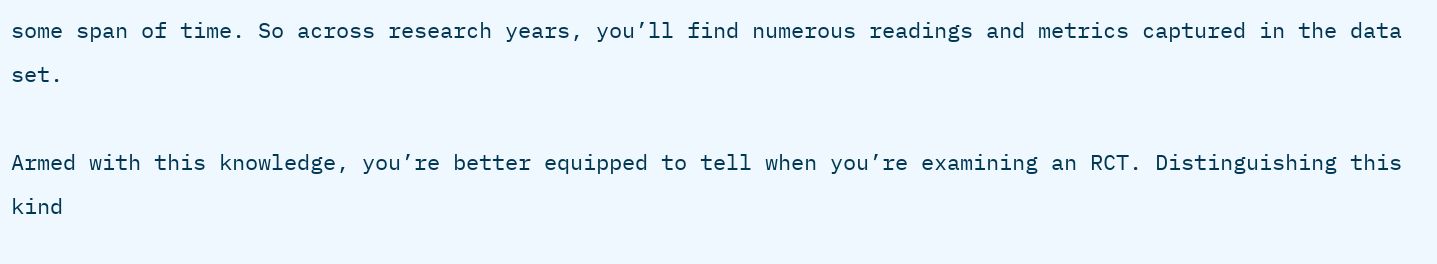some span of time. So across research years, you’ll find numerous readings and metrics captured in the data set.

Armed with this knowledge, you’re better equipped to tell when you’re examining an RCT. Distinguishing this kind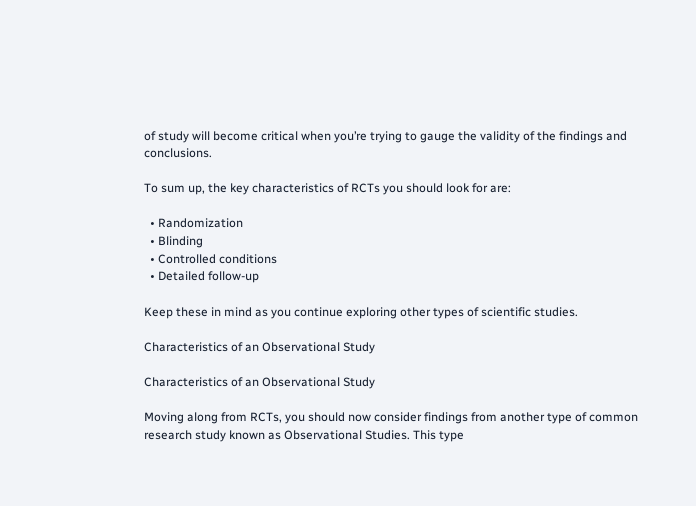of study will become critical when you’re trying to gauge the validity of the findings and conclusions.

To sum up, the key characteristics of RCTs you should look for are:

  • Randomization
  • Blinding
  • Controlled conditions
  • Detailed follow-up

Keep these in mind as you continue exploring other types of scientific studies.

Characteristics of an Observational Study

Characteristics of an Observational Study

Moving along from RCTs, you should now consider findings from another type of common research study known as Observational Studies. This type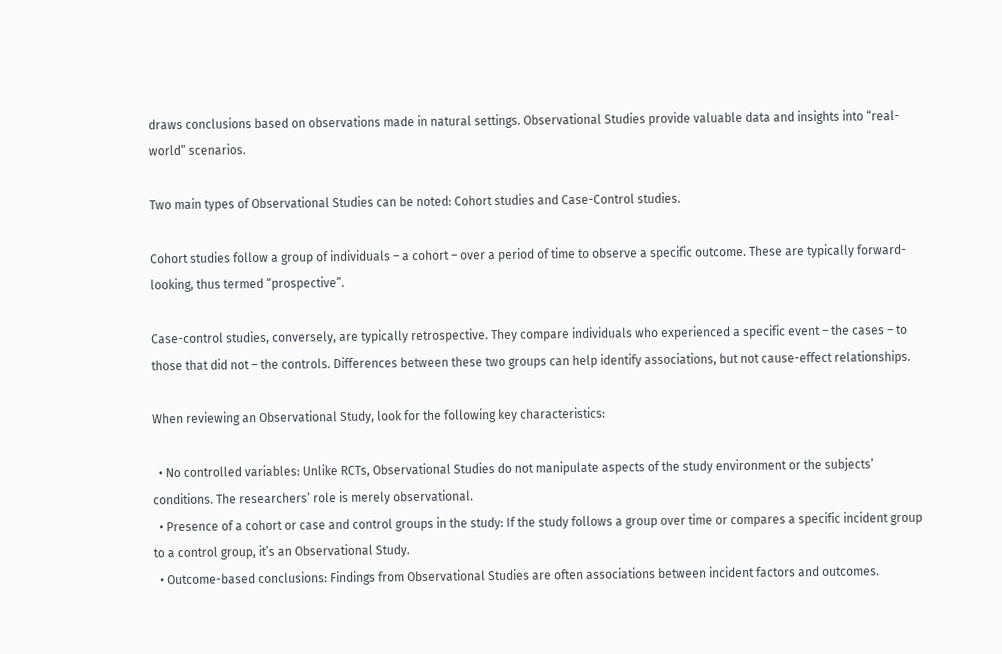draws conclusions based on observations made in natural settings. Observational Studies provide valuable data and insights into “real-world” scenarios.

Two main types of Observational Studies can be noted: Cohort studies and Case-Control studies.

Cohort studies follow a group of individuals – a cohort – over a period of time to observe a specific outcome. These are typically forward-looking, thus termed “prospective”.

Case-control studies, conversely, are typically retrospective. They compare individuals who experienced a specific event – the cases – to those that did not – the controls. Differences between these two groups can help identify associations, but not cause-effect relationships.

When reviewing an Observational Study, look for the following key characteristics:

  • No controlled variables: Unlike RCTs, Observational Studies do not manipulate aspects of the study environment or the subjects’ conditions. The researchers’ role is merely observational.
  • Presence of a cohort or case and control groups in the study: If the study follows a group over time or compares a specific incident group to a control group, it’s an Observational Study.
  • Outcome-based conclusions: Findings from Observational Studies are often associations between incident factors and outcomes.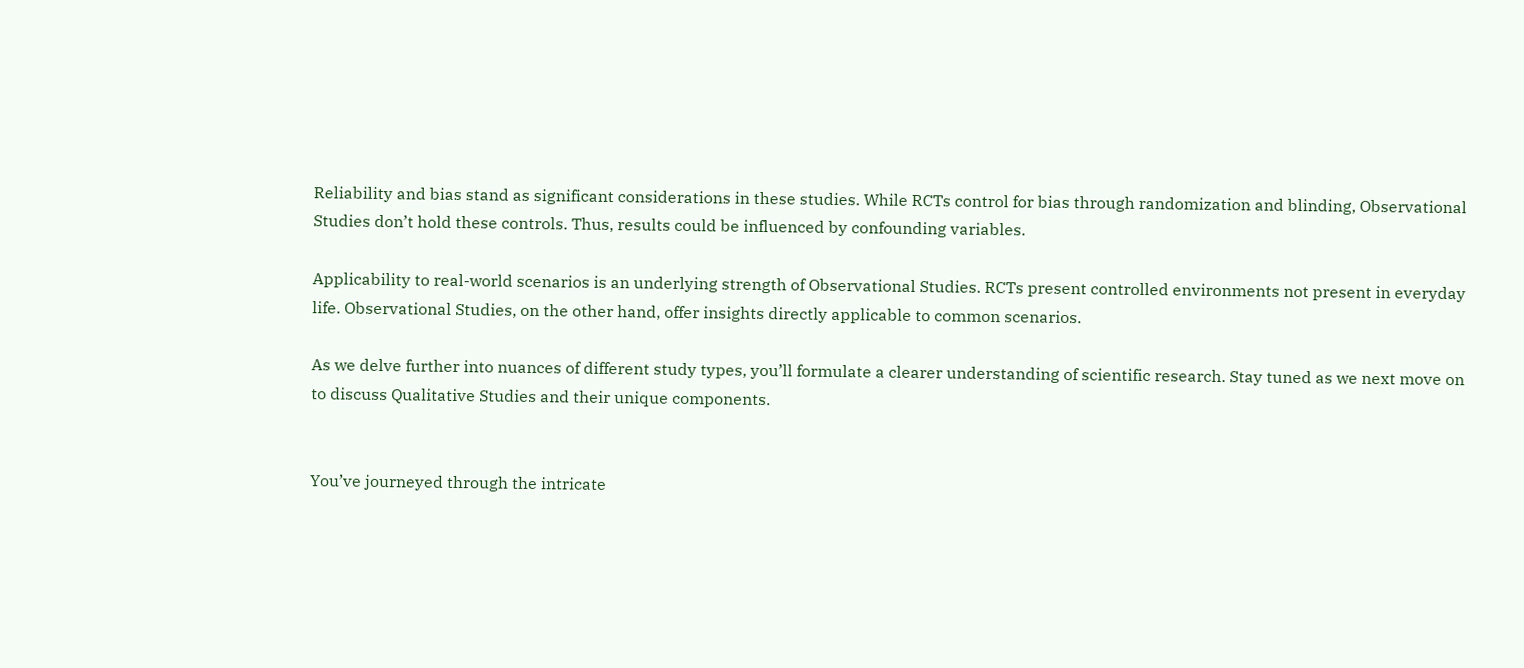Reliability and bias stand as significant considerations in these studies. While RCTs control for bias through randomization and blinding, Observational Studies don’t hold these controls. Thus, results could be influenced by confounding variables.

Applicability to real-world scenarios is an underlying strength of Observational Studies. RCTs present controlled environments not present in everyday life. Observational Studies, on the other hand, offer insights directly applicable to common scenarios.

As we delve further into nuances of different study types, you’ll formulate a clearer understanding of scientific research. Stay tuned as we next move on to discuss Qualitative Studies and their unique components.


You’ve journeyed through the intricate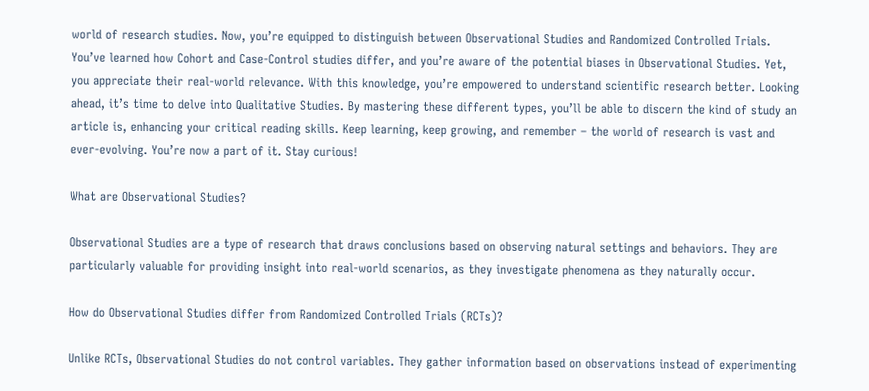world of research studies. Now, you’re equipped to distinguish between Observational Studies and Randomized Controlled Trials. You’ve learned how Cohort and Case-Control studies differ, and you’re aware of the potential biases in Observational Studies. Yet, you appreciate their real-world relevance. With this knowledge, you’re empowered to understand scientific research better. Looking ahead, it’s time to delve into Qualitative Studies. By mastering these different types, you’ll be able to discern the kind of study an article is, enhancing your critical reading skills. Keep learning, keep growing, and remember – the world of research is vast and ever-evolving. You’re now a part of it. Stay curious!

What are Observational Studies?

Observational Studies are a type of research that draws conclusions based on observing natural settings and behaviors. They are particularly valuable for providing insight into real-world scenarios, as they investigate phenomena as they naturally occur.

How do Observational Studies differ from Randomized Controlled Trials (RCTs)?

Unlike RCTs, Observational Studies do not control variables. They gather information based on observations instead of experimenting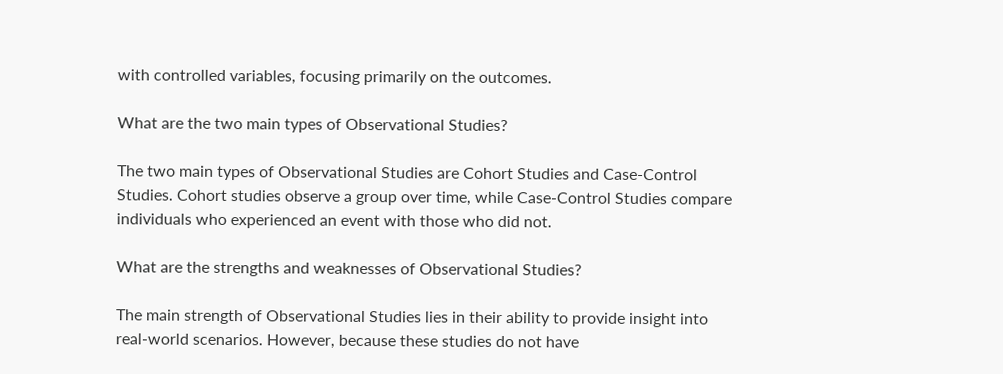with controlled variables, focusing primarily on the outcomes.

What are the two main types of Observational Studies?

The two main types of Observational Studies are Cohort Studies and Case-Control Studies. Cohort studies observe a group over time, while Case-Control Studies compare individuals who experienced an event with those who did not.

What are the strengths and weaknesses of Observational Studies?

The main strength of Observational Studies lies in their ability to provide insight into real-world scenarios. However, because these studies do not have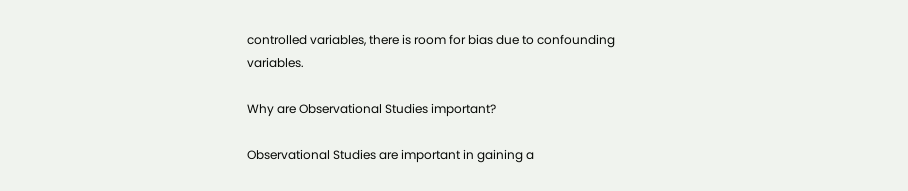controlled variables, there is room for bias due to confounding variables.

Why are Observational Studies important?

Observational Studies are important in gaining a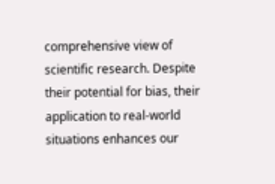comprehensive view of scientific research. Despite their potential for bias, their application to real-world situations enhances our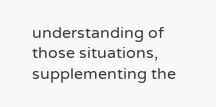understanding of those situations, supplementing the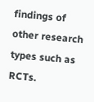findings of other research types such as RCTs.